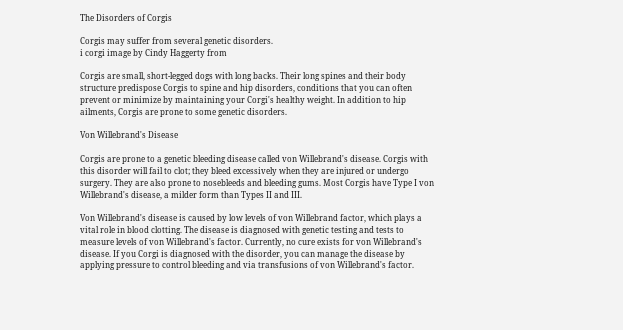The Disorders of Corgis

Corgis may suffer from several genetic disorders.
i corgi image by Cindy Haggerty from

Corgis are small, short-legged dogs with long backs. Their long spines and their body structure predispose Corgis to spine and hip disorders, conditions that you can often prevent or minimize by maintaining your Corgi's healthy weight. In addition to hip ailments, Corgis are prone to some genetic disorders.

Von Willebrand's Disease

Corgis are prone to a genetic bleeding disease called von Willebrand's disease. Corgis with this disorder will fail to clot; they bleed excessively when they are injured or undergo surgery. They are also prone to nosebleeds and bleeding gums. Most Corgis have Type I von Willebrand's disease, a milder form than Types II and III.

Von Willebrand's disease is caused by low levels of von Willebrand factor, which plays a vital role in blood clotting. The disease is diagnosed with genetic testing and tests to measure levels of von Willebrand's factor. Currently, no cure exists for von Willebrand's disease. If you Corgi is diagnosed with the disorder, you can manage the disease by applying pressure to control bleeding and via transfusions of von Willebrand's factor.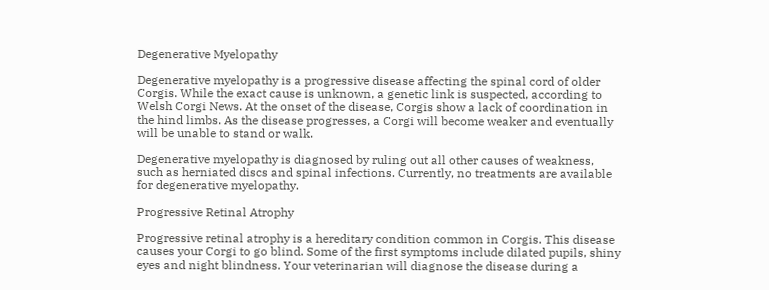Degenerative Myelopathy

Degenerative myelopathy is a progressive disease affecting the spinal cord of older Corgis. While the exact cause is unknown, a genetic link is suspected, according to Welsh Corgi News. At the onset of the disease, Corgis show a lack of coordination in the hind limbs. As the disease progresses, a Corgi will become weaker and eventually will be unable to stand or walk.

Degenerative myelopathy is diagnosed by ruling out all other causes of weakness, such as herniated discs and spinal infections. Currently, no treatments are available for degenerative myelopathy.

Progressive Retinal Atrophy

Progressive retinal atrophy is a hereditary condition common in Corgis. This disease causes your Corgi to go blind. Some of the first symptoms include dilated pupils, shiny eyes and night blindness. Your veterinarian will diagnose the disease during a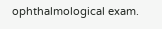ophthalmological exam.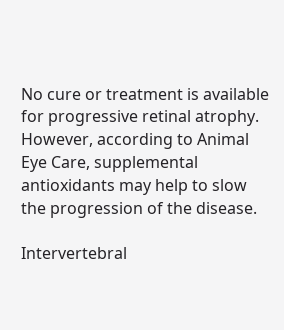No cure or treatment is available for progressive retinal atrophy. However, according to Animal Eye Care, supplemental antioxidants may help to slow the progression of the disease.

Intervertebral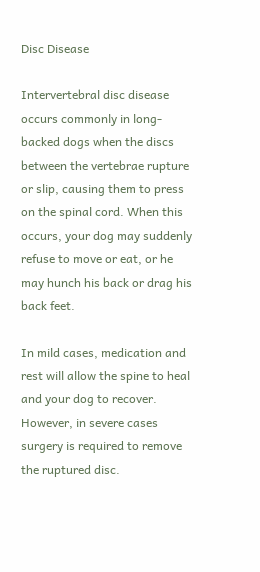Disc Disease

Intervertebral disc disease occurs commonly in long-backed dogs when the discs between the vertebrae rupture or slip, causing them to press on the spinal cord. When this occurs, your dog may suddenly refuse to move or eat, or he may hunch his back or drag his back feet.

In mild cases, medication and rest will allow the spine to heal and your dog to recover. However, in severe cases surgery is required to remove the ruptured disc.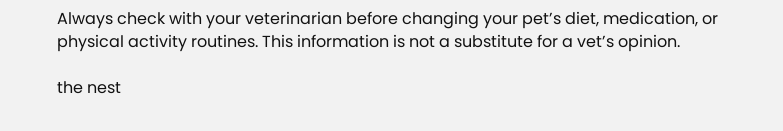Always check with your veterinarian before changing your pet’s diet, medication, or physical activity routines. This information is not a substitute for a vet’s opinion.

the nest